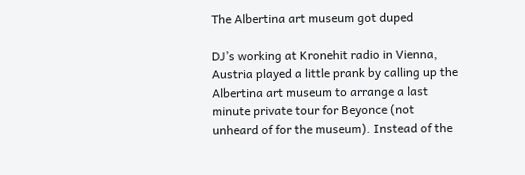The Albertina art museum got duped

DJ’s working at Kronehit radio in Vienna, Austria played a little prank by calling up the Albertina art museum to arrange a last minute private tour for Beyonce (not unheard of for the museum). Instead of the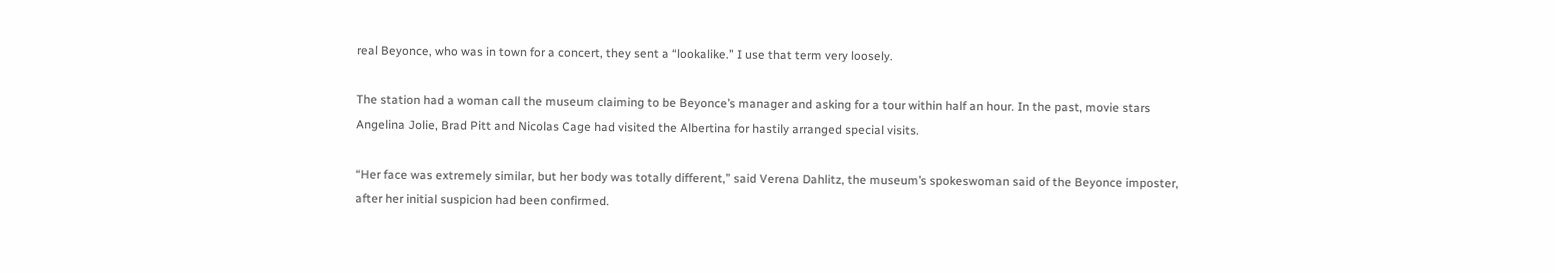real Beyonce, who was in town for a concert, they sent a “lookalike.” I use that term very loosely.

The station had a woman call the museum claiming to be Beyonce’s manager and asking for a tour within half an hour. In the past, movie stars Angelina Jolie, Brad Pitt and Nicolas Cage had visited the Albertina for hastily arranged special visits.

“Her face was extremely similar, but her body was totally different,” said Verena Dahlitz, the museum’s spokeswoman said of the Beyonce imposter, after her initial suspicion had been confirmed.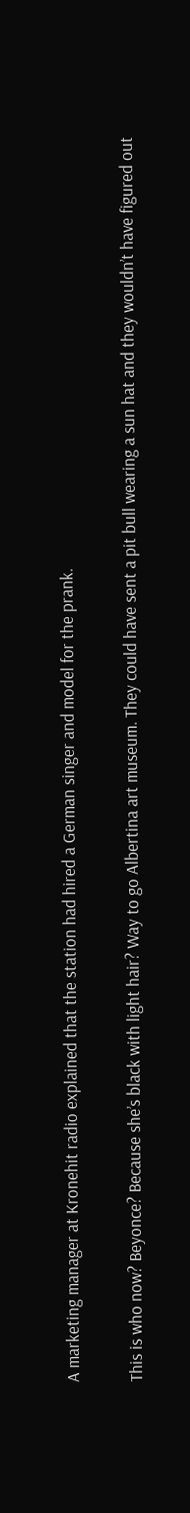A marketing manager at Kronehit radio explained that the station had hired a German singer and model for the prank.

This is who now? Beyonce? Because she’s black with light hair? Way to go Albertina art museum. They could have sent a pit bull wearing a sun hat and they wouldn’t have figured out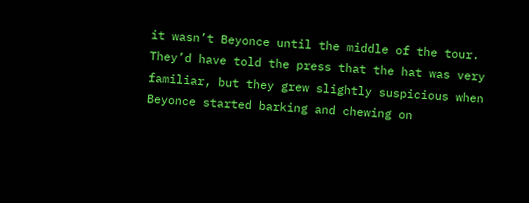it wasn’t Beyonce until the middle of the tour. They’d have told the press that the hat was very familiar, but they grew slightly suspicious when Beyonce started barking and chewing on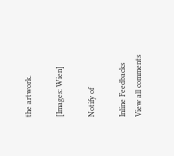the artwork.

[Images: Wien]

Notify of

Inline Feedbacks
View all comments